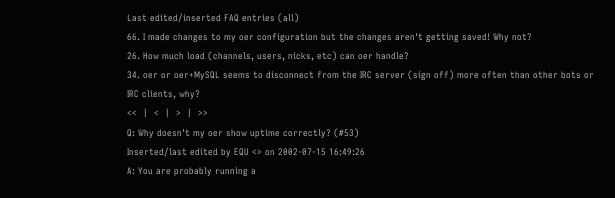Last edited/inserted FAQ entries (all)
66. I made changes to my oer configuration but the changes aren't getting saved! Why not?
26. How much load (channels, users, nicks, etc) can oer handle?
34. oer or oer+MySQL seems to disconnect from the IRC server (sign off) more often than other bots or IRC clients, why?
<<  |  <  |  >  |  >>
Q: Why doesn't my oer show uptime correctly? (#53)
Inserted/last edited by EQU <> on 2002-07-15 16:49:26
A: You are probably running a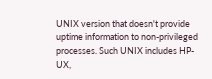UNIX version that doesn't provide uptime information to non-privileged processes. Such UNIX includes HP-UX,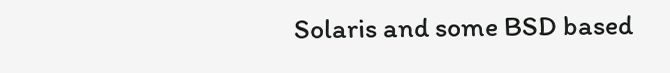Solaris and some BSD based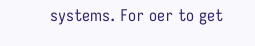systems. For oer to get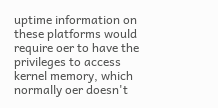uptime information on these platforms would require oer to have the privileges to access kernel memory, which normally oer doesn't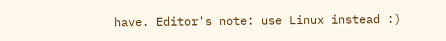have. Editor's note: use Linux instead :)